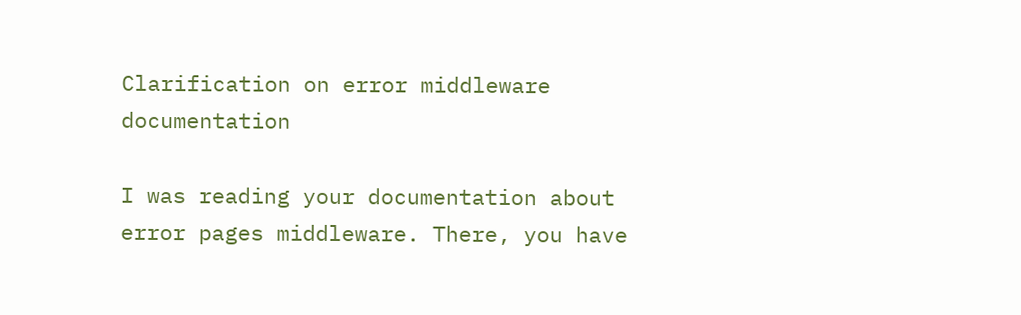Clarification on error middleware documentation

I was reading your documentation about error pages middleware. There, you have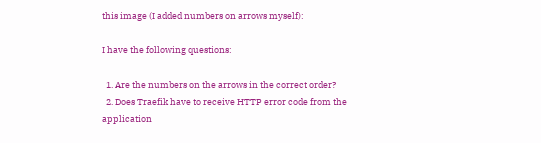this image (I added numbers on arrows myself):

I have the following questions:

  1. Are the numbers on the arrows in the correct order?
  2. Does Traefik have to receive HTTP error code from the application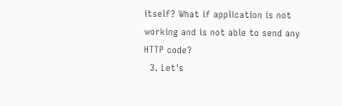itself? What if application is not working and is not able to send any HTTP code?
  3. Let's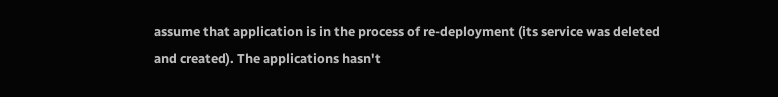assume that application is in the process of re-deployment (its service was deleted and created). The applications hasn't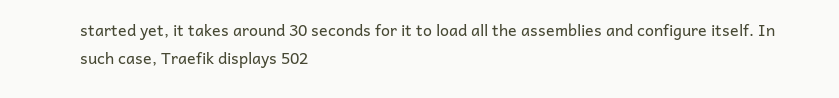started yet, it takes around 30 seconds for it to load all the assemblies and configure itself. In such case, Traefik displays 502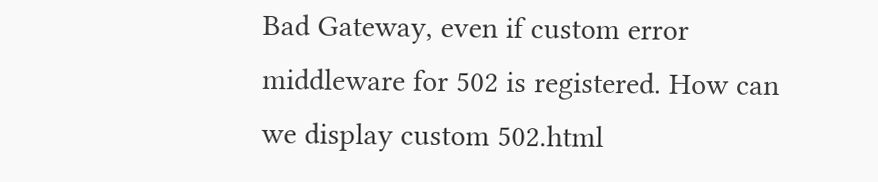Bad Gateway, even if custom error middleware for 502 is registered. How can we display custom 502.html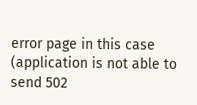error page in this case (application is not able to send 502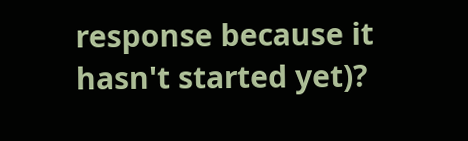response because it hasn't started yet)?